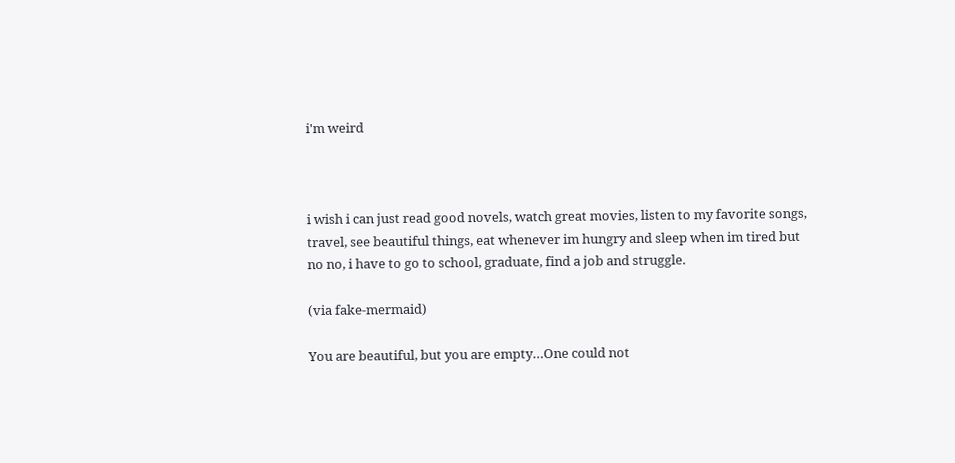i'm weird



i wish i can just read good novels, watch great movies, listen to my favorite songs, travel, see beautiful things, eat whenever im hungry and sleep when im tired but no no, i have to go to school, graduate, find a job and struggle.

(via fake-mermaid)

You are beautiful, but you are empty…One could not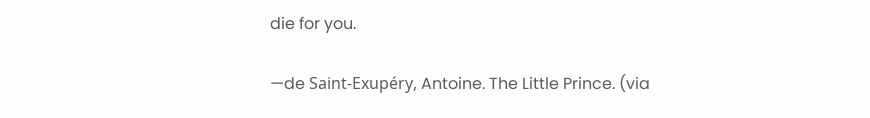die for you.

—de Saint-Exupéry, Antoine. The Little Prince. (via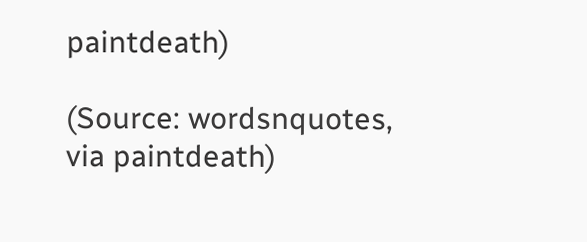paintdeath)

(Source: wordsnquotes, via paintdeath)